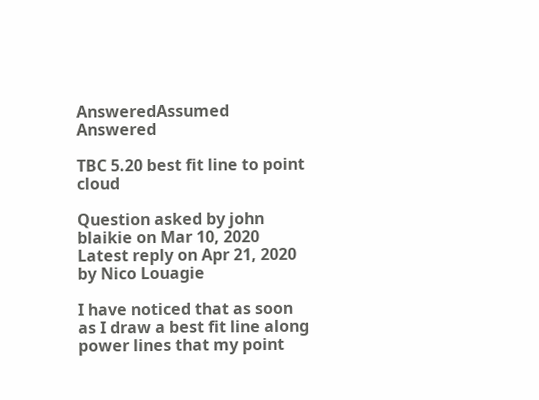AnsweredAssumed Answered

TBC 5.20 best fit line to point cloud

Question asked by john blaikie on Mar 10, 2020
Latest reply on Apr 21, 2020 by Nico Louagie

I have noticed that as soon as I draw a best fit line along power lines that my point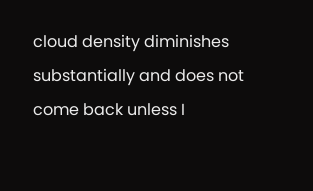cloud density diminishes substantially and does not come back unless I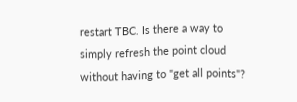restart TBC. Is there a way to simply refresh the point cloud without having to "get all points"?